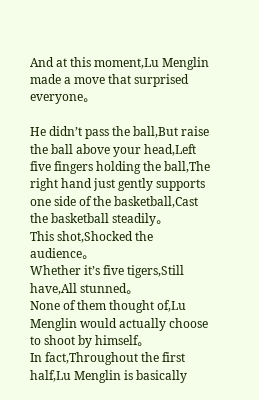And at this moment,Lu Menglin made a move that surprised everyone。

He didn’t pass the ball,But raise the ball above your head,Left five fingers holding the ball,The right hand just gently supports one side of the basketball,Cast the basketball steadily。
This shot,Shocked the audience。
Whether it’s five tigers,Still have,All stunned。
None of them thought of,Lu Menglin would actually choose to shoot by himself。
In fact,Throughout the first half,Lu Menglin is basically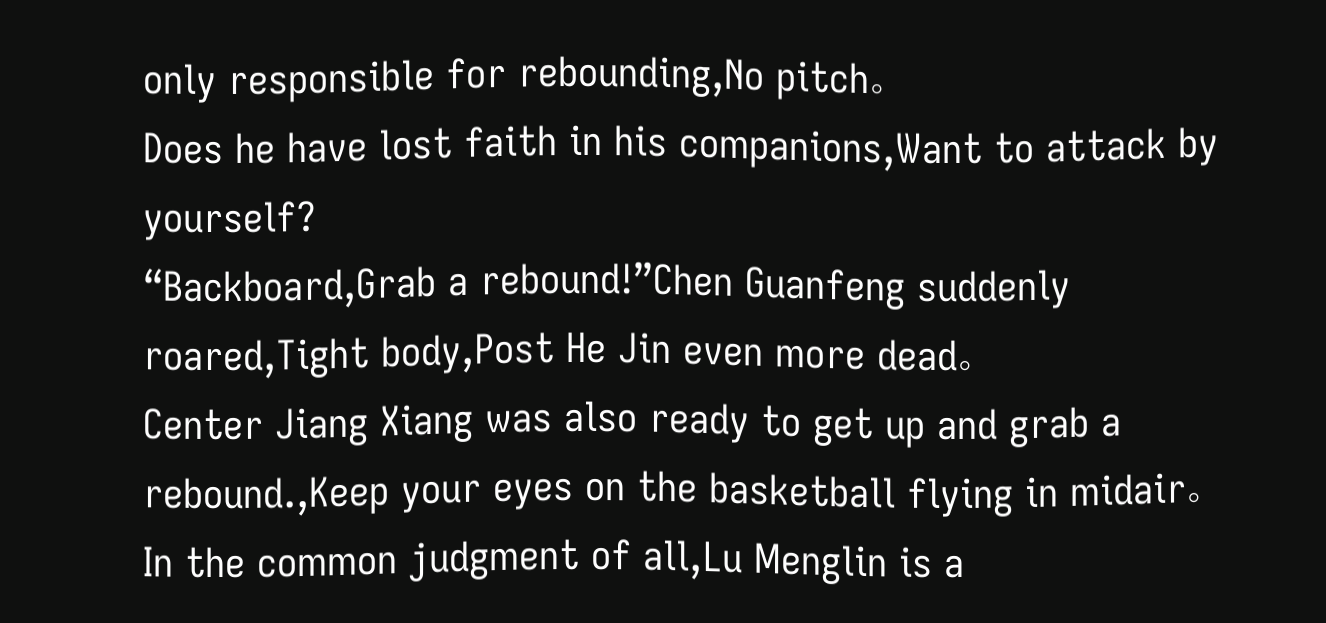only responsible for rebounding,No pitch。
Does he have lost faith in his companions,Want to attack by yourself?
“Backboard,Grab a rebound!”Chen Guanfeng suddenly roared,Tight body,Post He Jin even more dead。
Center Jiang Xiang was also ready to get up and grab a rebound.,Keep your eyes on the basketball flying in midair。
In the common judgment of all,Lu Menglin is a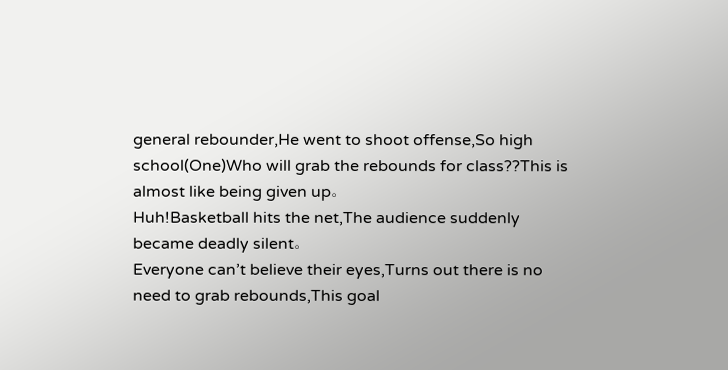general rebounder,He went to shoot offense,So high school(One)Who will grab the rebounds for class??This is almost like being given up。
Huh!Basketball hits the net,The audience suddenly became deadly silent。
Everyone can’t believe their eyes,Turns out there is no need to grab rebounds,This goal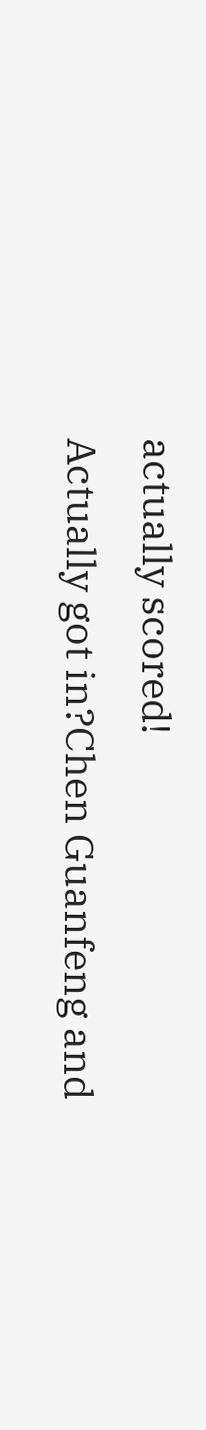actually scored!
Actually got in?Chen Guanfeng and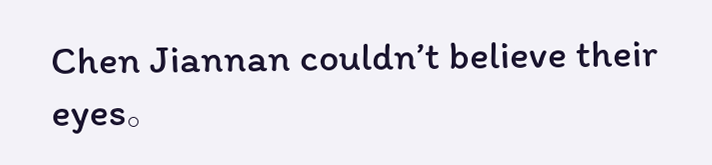Chen Jiannan couldn’t believe their eyes。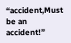“accident,Must be an accident!”